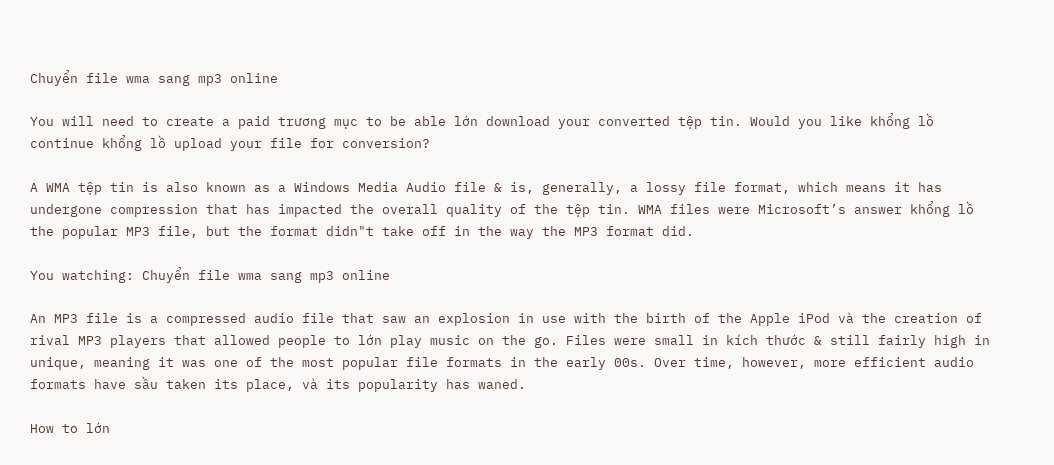Chuyển file wma sang mp3 online

You will need to create a paid trương mục to be able lớn download your converted tệp tin. Would you like khổng lồ continue khổng lồ upload your file for conversion?

A WMA tệp tin is also known as a Windows Media Audio file & is, generally, a lossy file format, which means it has undergone compression that has impacted the overall quality of the tệp tin. WMA files were Microsoft’s answer khổng lồ the popular MP3 file, but the format didn"t take off in the way the MP3 format did.

You watching: Chuyển file wma sang mp3 online

An MP3 file is a compressed audio file that saw an explosion in use with the birth of the Apple iPod và the creation of rival MP3 players that allowed people to lớn play music on the go. Files were small in kích thước & still fairly high in unique, meaning it was one of the most popular file formats in the early 00s. Over time, however, more efficient audio formats have sầu taken its place, và its popularity has waned.

How to lớn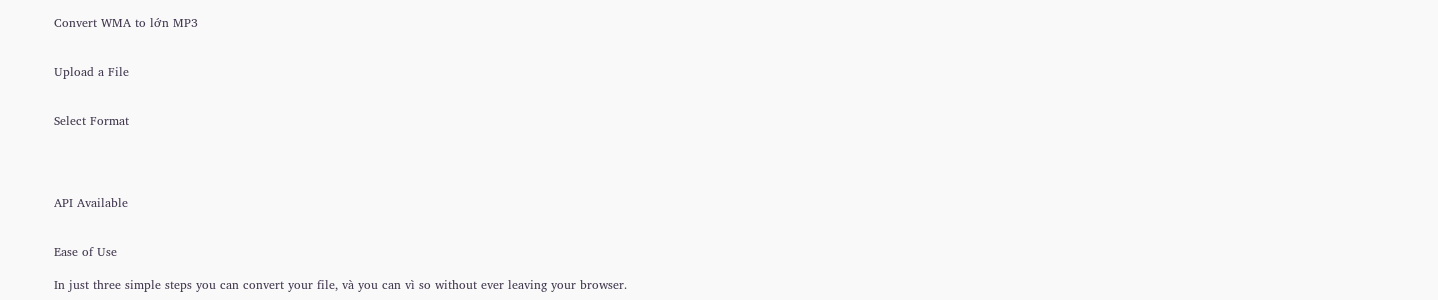Convert WMA to lớn MP3


Upload a File


Select Format




API Available


Ease of Use

In just three simple steps you can convert your file, và you can vì so without ever leaving your browser.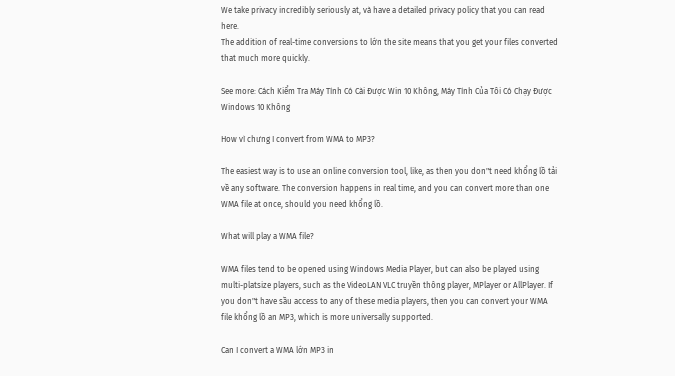We take privacy incredibly seriously at, và have a detailed privacy policy that you can read here.
The addition of real-time conversions to lớn the site means that you get your files converted that much more quickly.

See more: Cách Kiểm Tra Máy Tính Có Cài Được Win 10 Không, Máy Tính Của Tôi Có Chạy Được Windows 10 Không

How vì chưng I convert from WMA to MP3?

The easiest way is to use an online conversion tool, like, as then you don"t need khổng lồ tải về any software. The conversion happens in real time, and you can convert more than one WMA file at once, should you need khổng lồ.

What will play a WMA file?

WMA files tend to be opened using Windows Media Player, but can also be played using multi-platsize players, such as the VideoLAN VLC truyền thông player, MPlayer or AllPlayer. If you don"t have sầu access to any of these media players, then you can convert your WMA file khổng lồ an MP3, which is more universally supported.

Can I convert a WMA lớn MP3 in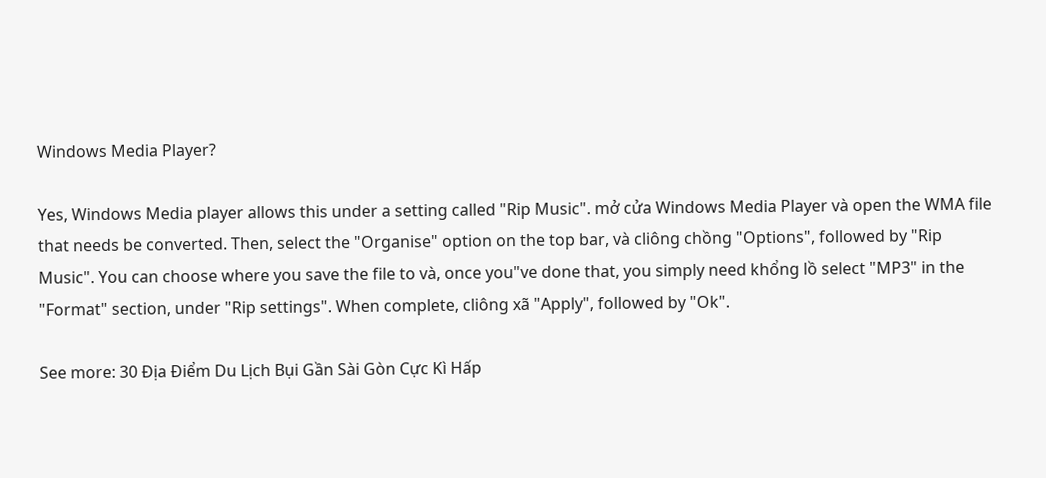Windows Media Player?

Yes, Windows Media player allows this under a setting called "Rip Music". mở cửa Windows Media Player và open the WMA file that needs be converted. Then, select the "Organise" option on the top bar, và cliông chồng "Options", followed by "Rip Music". You can choose where you save the file to và, once you"ve done that, you simply need khổng lồ select "MP3" in the "Format" section, under "Rip settings". When complete, cliông xã "Apply", followed by "Ok".

See more: 30 Địa Điểm Du Lịch Bụi Gần Sài Gòn Cực Kì Hấp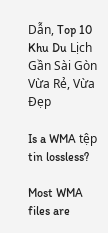Dẫn, Top 10 Khu Du Lịch Gần Sài Gòn Vừa Rẻ, Vừa Đẹp

Is a WMA tệp tin lossless?

Most WMA files are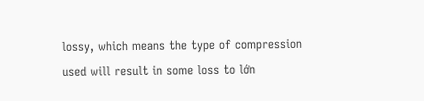lossy, which means the type of compression used will result in some loss to lớn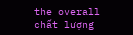the overall chất lượng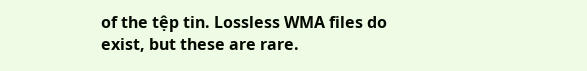of the tệp tin. Lossless WMA files do exist, but these are rare.